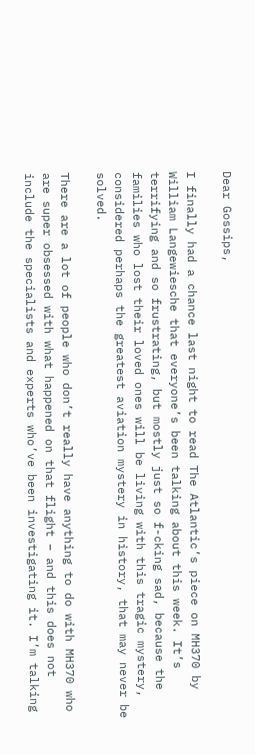Dear Gossips,

I finally had a chance last night to read The Atlantic’s piece on MH370 by William Langewiesche that everyone’s been talking about this week. It’s terrifying and so frustrating, but mostly just so f-cking sad, because the families who lost their loved ones will be living with this tragic mystery, considered perhaps the greatest aviation mystery in history, that may never be solved.

There are a lot of people who don’t really have anything to do with MH370 who are super obsessed with what happened on that flight – and this does not include the specialists and experts who’ve been investigating it. I’m talking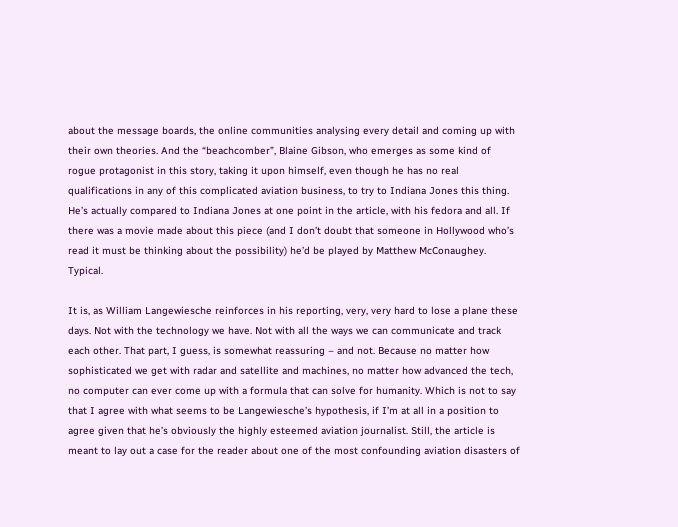about the message boards, the online communities analysing every detail and coming up with their own theories. And the “beachcomber”, Blaine Gibson, who emerges as some kind of rogue protagonist in this story, taking it upon himself, even though he has no real qualifications in any of this complicated aviation business, to try to Indiana Jones this thing. He’s actually compared to Indiana Jones at one point in the article, with his fedora and all. If there was a movie made about this piece (and I don’t doubt that someone in Hollywood who’s read it must be thinking about the possibility) he’d be played by Matthew McConaughey. Typical.

It is, as William Langewiesche reinforces in his reporting, very, very hard to lose a plane these days. Not with the technology we have. Not with all the ways we can communicate and track each other. That part, I guess, is somewhat reassuring – and not. Because no matter how sophisticated we get with radar and satellite and machines, no matter how advanced the tech, no computer can ever come up with a formula that can solve for humanity. Which is not to say that I agree with what seems to be Langewiesche’s hypothesis, if I’m at all in a position to agree given that he’s obviously the highly esteemed aviation journalist. Still, the article is meant to lay out a case for the reader about one of the most confounding aviation disasters of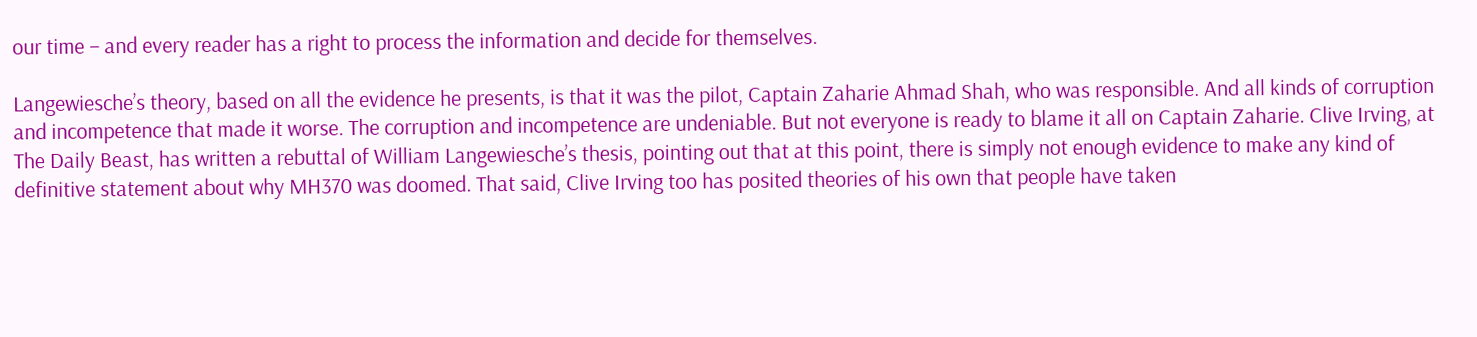our time – and every reader has a right to process the information and decide for themselves.

Langewiesche’s theory, based on all the evidence he presents, is that it was the pilot, Captain Zaharie Ahmad Shah, who was responsible. And all kinds of corruption and incompetence that made it worse. The corruption and incompetence are undeniable. But not everyone is ready to blame it all on Captain Zaharie. Clive Irving, at The Daily Beast, has written a rebuttal of William Langewiesche’s thesis, pointing out that at this point, there is simply not enough evidence to make any kind of definitive statement about why MH370 was doomed. That said, Clive Irving too has posited theories of his own that people have taken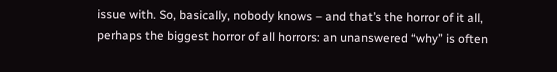issue with. So, basically, nobody knows – and that’s the horror of it all, perhaps the biggest horror of all horrors: an unanswered “why” is often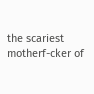the scariest motherf-cker of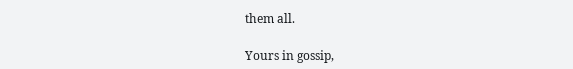them all.

Yours in gossip,